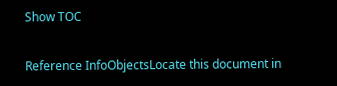Show TOC

Reference InfoObjectsLocate this document in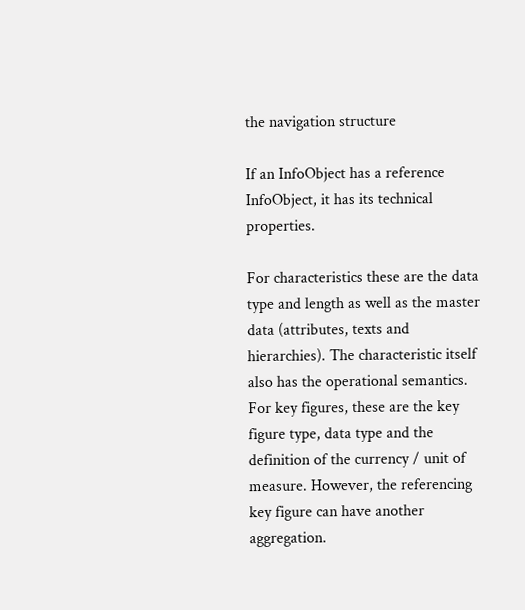the navigation structure

If an InfoObject has a reference InfoObject, it has its technical properties.

For characteristics these are the data type and length as well as the master data (attributes, texts and hierarchies). The characteristic itself also has the operational semantics. For key figures, these are the key figure type, data type and the definition of the currency / unit of measure. However, the referencing key figure can have another aggregation.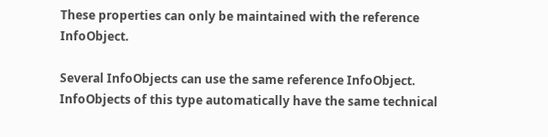These properties can only be maintained with the reference InfoObject.

Several InfoObjects can use the same reference InfoObject. InfoObjects of this type automatically have the same technical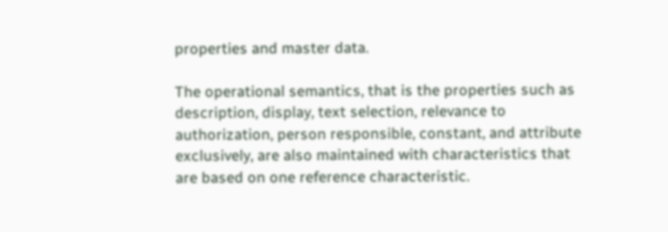properties and master data.

The operational semantics, that is the properties such as description, display, text selection, relevance to authorization, person responsible, constant, and attribute exclusively, are also maintained with characteristics that are based on one reference characteristic.